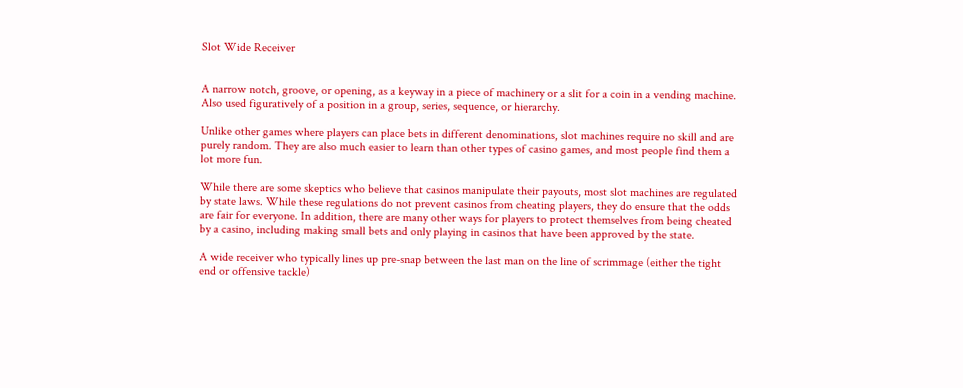Slot Wide Receiver


A narrow notch, groove, or opening, as a keyway in a piece of machinery or a slit for a coin in a vending machine. Also used figuratively of a position in a group, series, sequence, or hierarchy.

Unlike other games where players can place bets in different denominations, slot machines require no skill and are purely random. They are also much easier to learn than other types of casino games, and most people find them a lot more fun.

While there are some skeptics who believe that casinos manipulate their payouts, most slot machines are regulated by state laws. While these regulations do not prevent casinos from cheating players, they do ensure that the odds are fair for everyone. In addition, there are many other ways for players to protect themselves from being cheated by a casino, including making small bets and only playing in casinos that have been approved by the state.

A wide receiver who typically lines up pre-snap between the last man on the line of scrimmage (either the tight end or offensive tackle)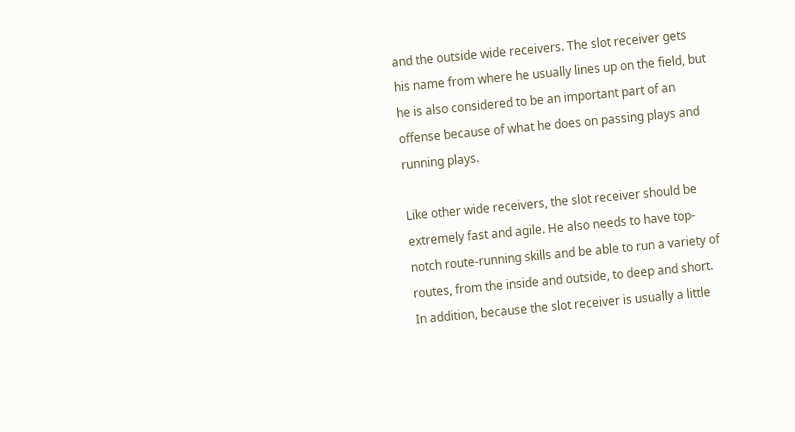and the outside wide receivers. The slot receiver gets his name from where he usually lines up on the field, but he is also considered to be an important part of an offense because of what he does on passing plays and running plays.

Like other wide receivers, the slot receiver should be extremely fast and agile. He also needs to have top-notch route-running skills and be able to run a variety of routes, from the inside and outside, to deep and short. In addition, because the slot receiver is usually a little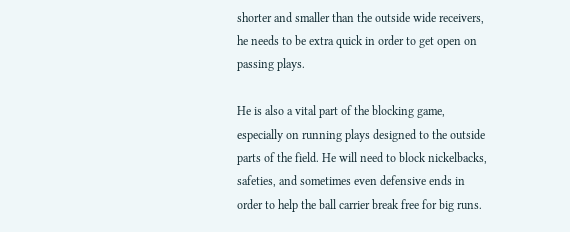shorter and smaller than the outside wide receivers, he needs to be extra quick in order to get open on passing plays.

He is also a vital part of the blocking game, especially on running plays designed to the outside parts of the field. He will need to block nickelbacks, safeties, and sometimes even defensive ends in order to help the ball carrier break free for big runs.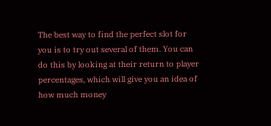The best way to find the perfect slot for you is to try out several of them. You can do this by looking at their return to player percentages, which will give you an idea of how much money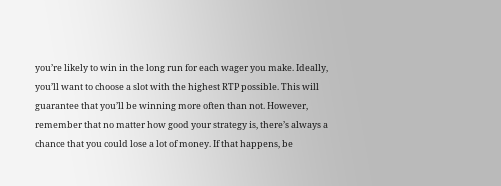you’re likely to win in the long run for each wager you make. Ideally, you’ll want to choose a slot with the highest RTP possible. This will guarantee that you’ll be winning more often than not. However, remember that no matter how good your strategy is, there’s always a chance that you could lose a lot of money. If that happens, be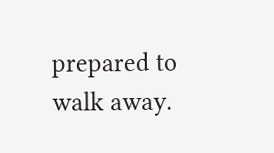prepared to walk away.